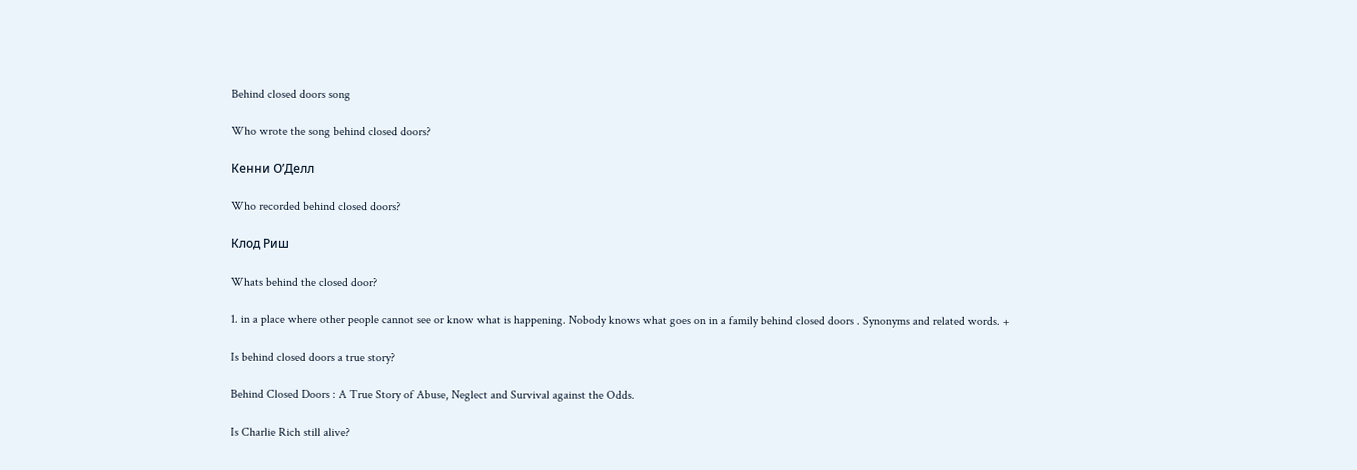Behind closed doors song

Who wrote the song behind closed doors?

Кенни О’Делл

Who recorded behind closed doors?

Клод Риш

Whats behind the closed door?

1. in a place where other people cannot see or know what is happening. Nobody knows what goes on in a family behind closed doors . Synonyms and related words. +

Is behind closed doors a true story?

Behind Closed Doors : A True Story of Abuse, Neglect and Survival against the Odds.

Is Charlie Rich still alive?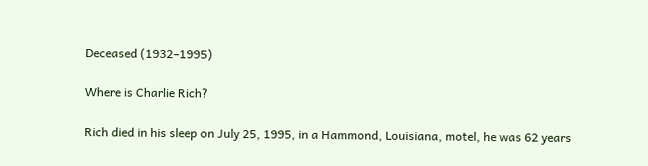Deceased (1932–1995)

Where is Charlie Rich?

Rich died in his sleep on July 25, 1995, in a Hammond, Louisiana, motel, he was 62 years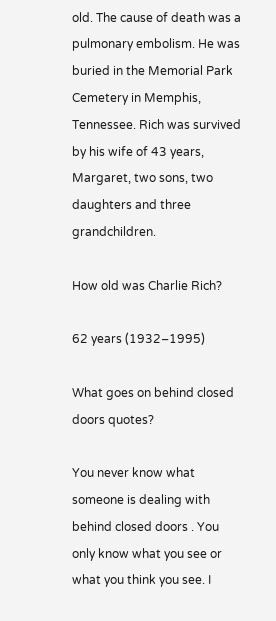old. The cause of death was a pulmonary embolism. He was buried in the Memorial Park Cemetery in Memphis, Tennessee. Rich was survived by his wife of 43 years, Margaret, two sons, two daughters and three grandchildren.

How old was Charlie Rich?

62 years (1932–1995)

What goes on behind closed doors quotes?

You never know what someone is dealing with behind closed doors . You only know what you see or what you think you see. I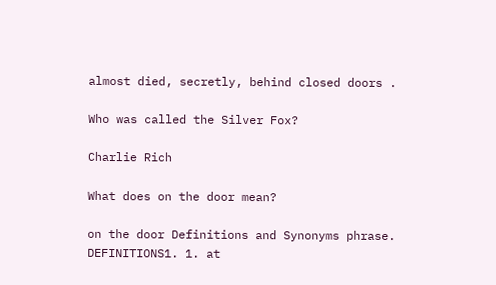almost died, secretly, behind closed doors .

Who was called the Silver Fox?

Charlie Rich

What does on the door mean?

on the door Definitions and Synonyms phrase. DEFINITIONS1. 1. at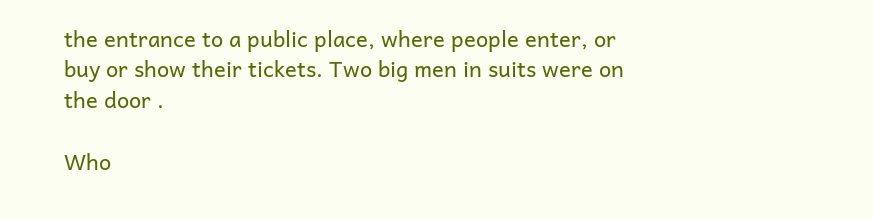the entrance to a public place, where people enter, or buy or show their tickets. Two big men in suits were on the door .

Who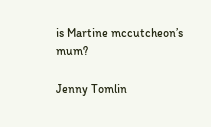is Martine mccutcheon’s mum?

Jenny Tomlin